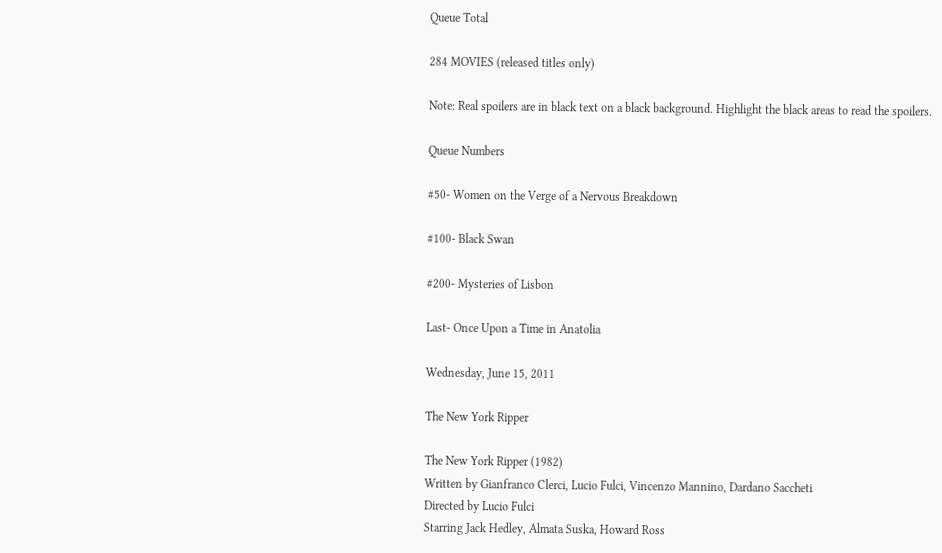Queue Total

284 MOVIES (released titles only)

Note: Real spoilers are in black text on a black background. Highlight the black areas to read the spoilers.

Queue Numbers

#50- Women on the Verge of a Nervous Breakdown

#100- Black Swan

#200- Mysteries of Lisbon

Last- Once Upon a Time in Anatolia

Wednesday, June 15, 2011

The New York Ripper

The New York Ripper (1982)
Written by Gianfranco Clerci, Lucio Fulci, Vincenzo Mannino, Dardano Saccheti
Directed by Lucio Fulci
Starring Jack Hedley, Almata Suska, Howard Ross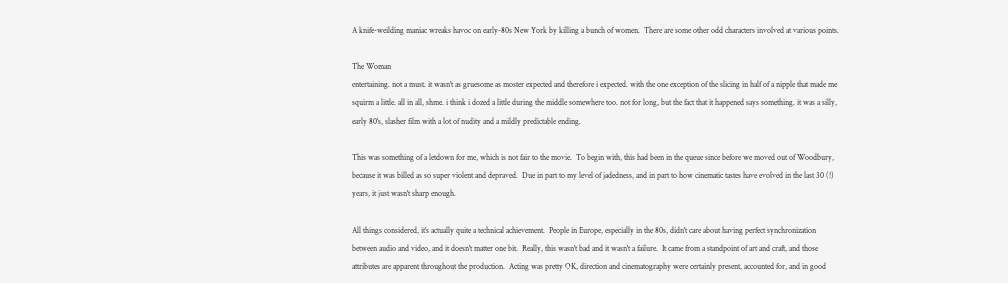A knife-weilding maniac wreaks havoc on early-80s New York by killing a bunch of women.  There are some other odd characters involved at various points.

The Woman
entertaining. not a must. it wasn't as gruesome as moster expected and therefore i expected. with the one exception of the slicing in half of a nipple that made me squirm a little. all in all, shme. i think i dozed a little during the middle somewhere too. not for long, but the fact that it happened says something. it was a silly, early 80's, slasher film with a lot of nudity and a mildly predictable ending.

This was something of a letdown for me, which is not fair to the movie.  To begin with, this had been in the queue since before we moved out of Woodbury, because it was billed as so super violent and depraved.  Due in part to my level of jadedness, and in part to how cinematic tastes have evolved in the last 30 (!) years, it just wasn't sharp enough.

All things considered, it's actually quite a technical achievement.  People in Europe, especially in the 80s, didn't care about having perfect synchronization between audio and video, and it doesn't matter one bit.  Really, this wasn't bad and it wasn't a failure.  It came from a standpoint of art and craft, and those attributes are apparent throughout the production.  Acting was pretty OK, direction and cinematography were certainly present, accounted for, and in good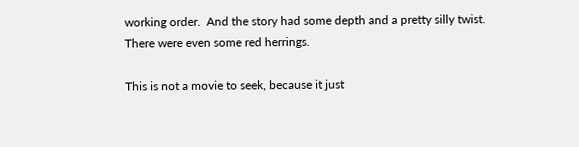working order.  And the story had some depth and a pretty silly twist. There were even some red herrings.

This is not a movie to seek, because it just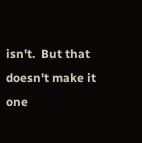isn't.  But that doesn't make it one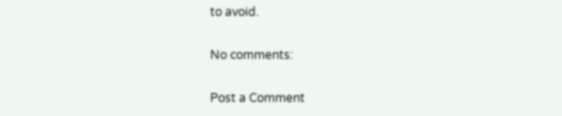to avoid.

No comments:

Post a Comment